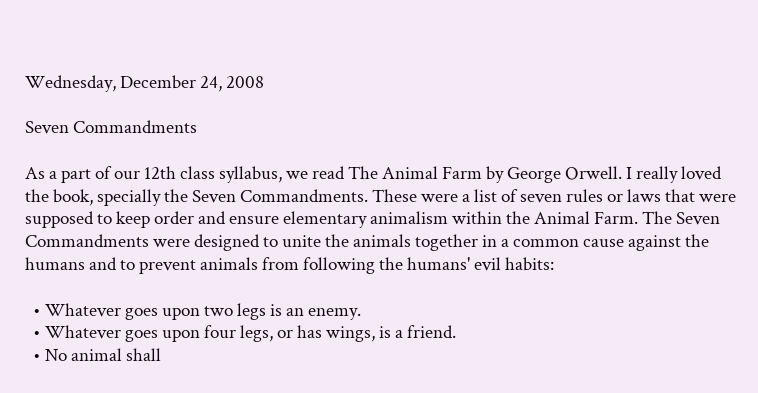Wednesday, December 24, 2008

Seven Commandments

As a part of our 12th class syllabus, we read The Animal Farm by George Orwell. I really loved the book, specially the Seven Commandments. These were a list of seven rules or laws that were supposed to keep order and ensure elementary animalism within the Animal Farm. The Seven Commandments were designed to unite the animals together in a common cause against the humans and to prevent animals from following the humans' evil habits:

  • Whatever goes upon two legs is an enemy.
  • Whatever goes upon four legs, or has wings, is a friend.
  • No animal shall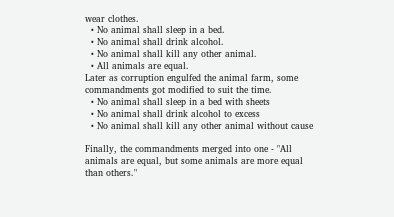wear clothes.
  • No animal shall sleep in a bed.
  • No animal shall drink alcohol.
  • No animal shall kill any other animal.
  • All animals are equal.
Later as corruption engulfed the animal farm, some commandments got modified to suit the time.
  • No animal shall sleep in a bed with sheets
  • No animal shall drink alcohol to excess
  • No animal shall kill any other animal without cause

Finally, the commandments merged into one - "All animals are equal, but some animals are more equal than others."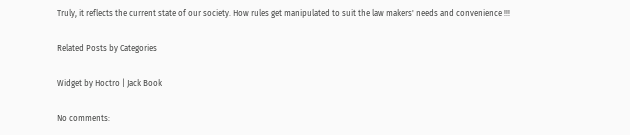Truly, it reflects the current state of our society. How rules get manipulated to suit the law makers' needs and convenience !!!

Related Posts by Categories

Widget by Hoctro | Jack Book

No comments: